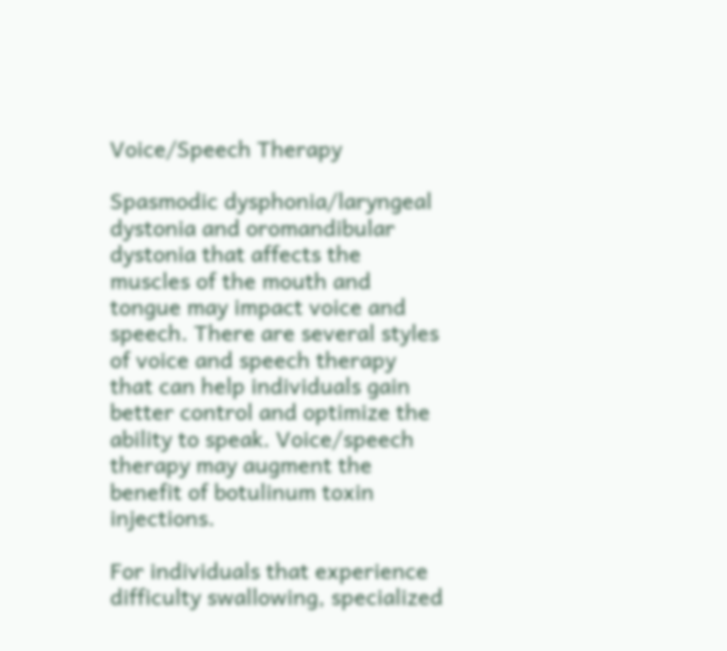Voice/Speech Therapy

Spasmodic dysphonia/laryngeal dystonia and oromandibular dystonia that affects the muscles of the mouth and tongue may impact voice and speech. There are several styles of voice and speech therapy that can help individuals gain better control and optimize the ability to speak. Voice/speech therapy may augment the benefit of botulinum toxin injections.

For individuals that experience difficulty swallowing, specialized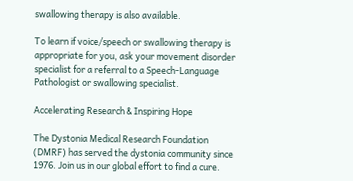swallowing therapy is also available.

To learn if voice/speech or swallowing therapy is appropriate for you, ask your movement disorder specialist for a referral to a Speech-Language Pathologist or swallowing specialist.

Accelerating Research & Inspiring Hope

The Dystonia Medical Research Foundation (DMRF) has served the dystonia community since 1976. Join us in our global effort to find a cure.